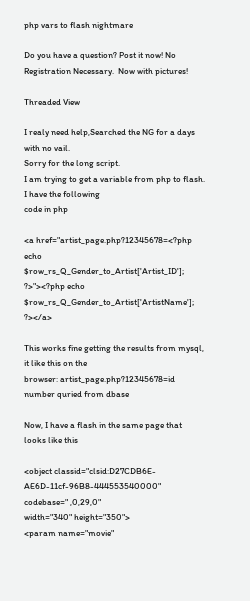php vars to flash nightmare

Do you have a question? Post it now! No Registration Necessary.  Now with pictures!

Threaded View

I realy need help,Searched the NG for a days with no vail.
Sorry for the long script.
I am trying to get a variable from php to flash. I have the following
code in php

<a href="artist_page.php?12345678=<?php echo
$row_rs_Q_Gender_to_Artist['Artist_ID']; ?>"><?php echo
$row_rs_Q_Gender_to_Artist['ArtistName']; ?></a>

This works fine getting the results from mysql, it like this on the
browser: artist_page.php?12345678=id number quried from dbase

Now, I have a flash in the same page that looks like this

<object classid="clsid:D27CDB6E-AE6D-11cf-96B8-444553540000"
codebase=" ,0,29,0"
width="340" height="350">
<param name="movie"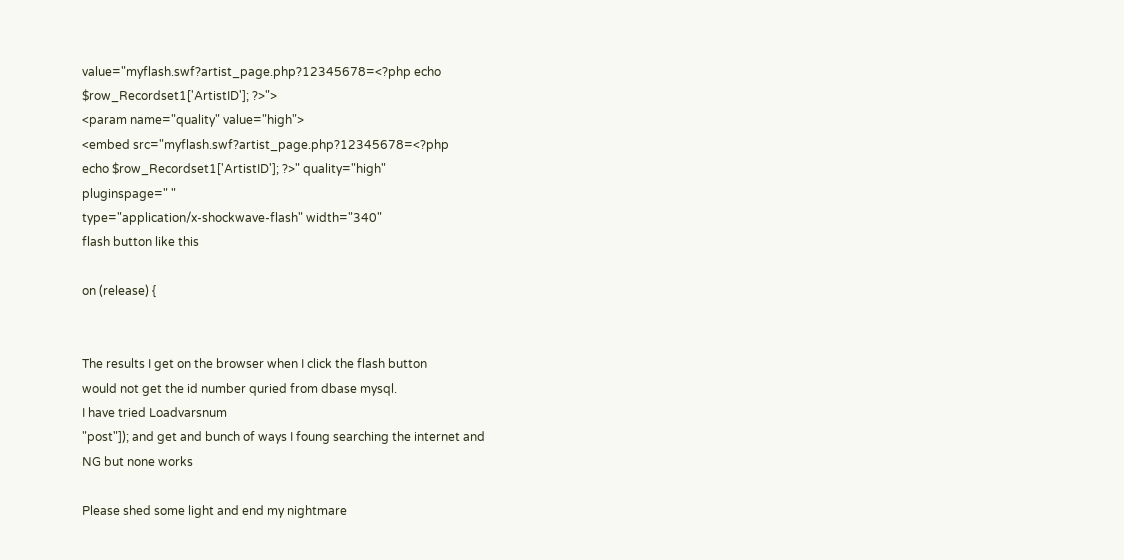value="myflash.swf?artist_page.php?12345678=<?php echo
$row_Recordset1['ArtistID']; ?>">
<param name="quality" value="high">
<embed src="myflash.swf?artist_page.php?12345678=<?php
echo $row_Recordset1['ArtistID']; ?>" quality="high"
pluginspage=" "
type="application/x-shockwave-flash" width="340"
flash button like this

on (release) {


The results I get on the browser when I click the flash button
would not get the id number quried from dbase mysql.
I have tried Loadvarsnum
"post"]); and get and bunch of ways I foung searching the internet and
NG but none works

Please shed some light and end my nightmare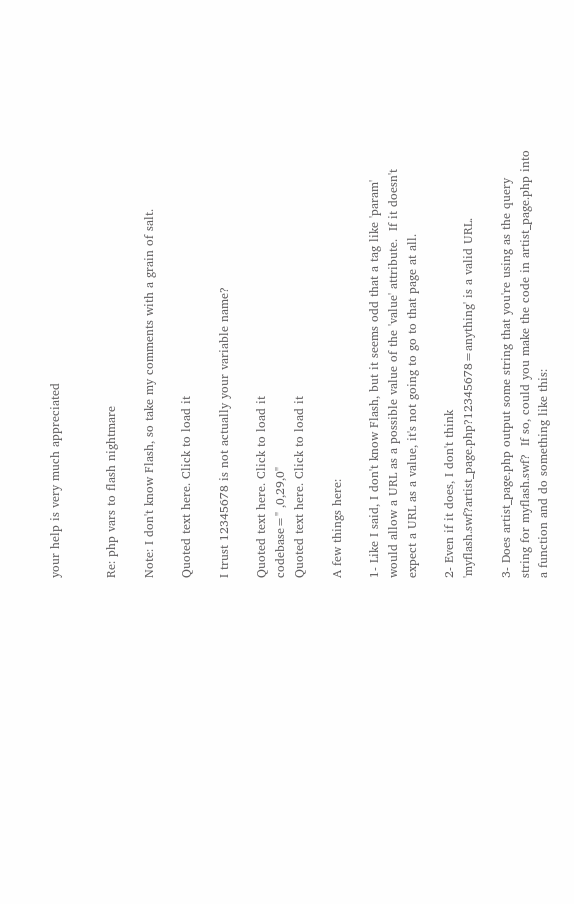your help is very much appreciated


Re: php vars to flash nightmare

Note: I don't know Flash, so take my comments with a grain of salt.

Quoted text here. Click to load it

I trust 12345678 is not actually your variable name?

Quoted text here. Click to load it
codebase=" ,0,29,0"
Quoted text here. Click to load it

A few things here:

1- Like I said, I don't know Flash, but it seems odd that a tag like 'param'
would allow a URL as a possible value of the 'value' attribute.  If it doesn't
expect a URL as a value, it's not going to go to that page at all.

2- Even if it does, I don't think
'myflash.swf?artist_page.php?12345678=anything' is a valid URL.

3- Does artist_page.php output some string that you're using as the query
string for myflash.swf?  If so, could you make the code in artist_page.php into
a function and do something like this: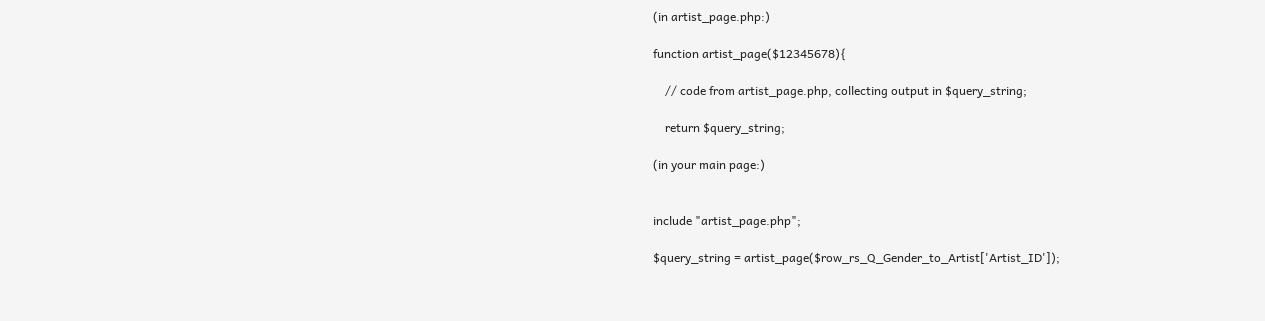(in artist_page.php:)

function artist_page($12345678){

    // code from artist_page.php, collecting output in $query_string;

    return $query_string;

(in your main page:)


include "artist_page.php";

$query_string = artist_page($row_rs_Q_Gender_to_Artist['Artist_ID']);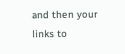and then your links to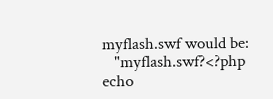myflash.swf would be:
   "myflash.swf?<?php echo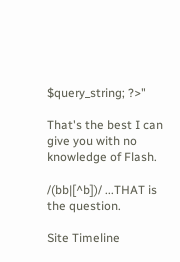$query_string; ?>"

That's the best I can give you with no knowledge of Flash.

/(bb|[^b])/ ...THAT is the question.

Site Timeline